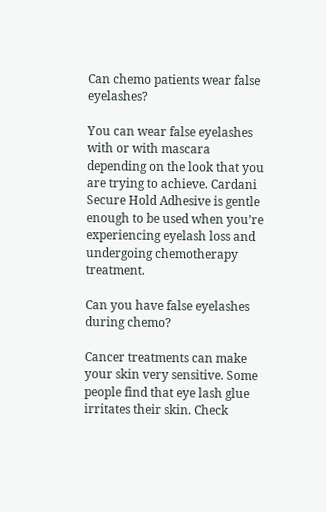Can chemo patients wear false eyelashes?

You can wear false eyelashes with or with mascara depending on the look that you are trying to achieve. Cardani Secure Hold Adhesive is gentle enough to be used when you’re experiencing eyelash loss and undergoing chemotherapy treatment.

Can you have false eyelashes during chemo?

Cancer treatments can make your skin very sensitive. Some people find that eye lash glue irritates their skin. Check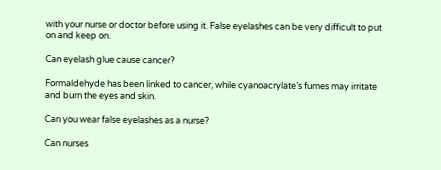with your nurse or doctor before using it. False eyelashes can be very difficult to put on and keep on.

Can eyelash glue cause cancer?

Formaldehyde has been linked to cancer, while cyanoacrylate’s fumes may irritate and burn the eyes and skin.

Can you wear false eyelashes as a nurse?

Can nurses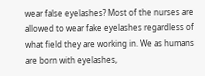wear false eyelashes? Most of the nurses are allowed to wear fake eyelashes regardless of what field they are working in. We as humans are born with eyelashes,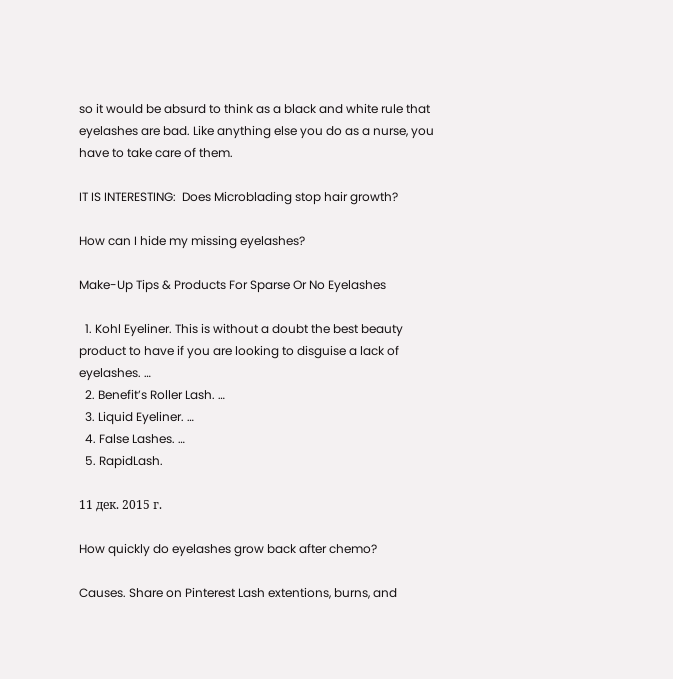so it would be absurd to think as a black and white rule that eyelashes are bad. Like anything else you do as a nurse, you have to take care of them.

IT IS INTERESTING:  Does Microblading stop hair growth?

How can I hide my missing eyelashes?

Make-Up Tips & Products For Sparse Or No Eyelashes

  1. Kohl Eyeliner. This is without a doubt the best beauty product to have if you are looking to disguise a lack of eyelashes. …
  2. Benefit’s Roller Lash. …
  3. Liquid Eyeliner. …
  4. False Lashes. …
  5. RapidLash.

11 дек. 2015 г.

How quickly do eyelashes grow back after chemo?

Causes. Share on Pinterest Lash extentions, burns, and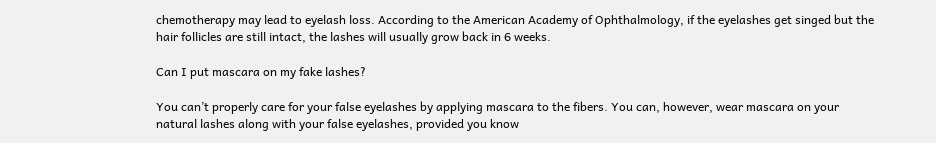chemotherapy may lead to eyelash loss. According to the American Academy of Ophthalmology, if the eyelashes get singed but the hair follicles are still intact, the lashes will usually grow back in 6 weeks.

Can I put mascara on my fake lashes?

You can’t properly care for your false eyelashes by applying mascara to the fibers. You can, however, wear mascara on your natural lashes along with your false eyelashes, provided you know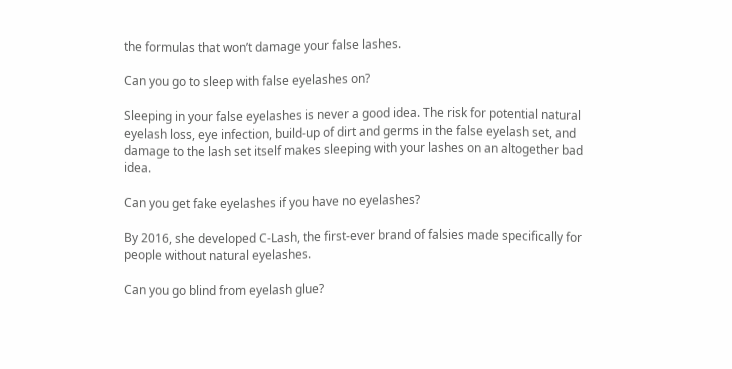the formulas that won’t damage your false lashes.

Can you go to sleep with false eyelashes on?

Sleeping in your false eyelashes is never a good idea. The risk for potential natural eyelash loss, eye infection, build-up of dirt and germs in the false eyelash set, and damage to the lash set itself makes sleeping with your lashes on an altogether bad idea.

Can you get fake eyelashes if you have no eyelashes?

By 2016, she developed C-Lash, the first-ever brand of falsies made specifically for people without natural eyelashes.

Can you go blind from eyelash glue?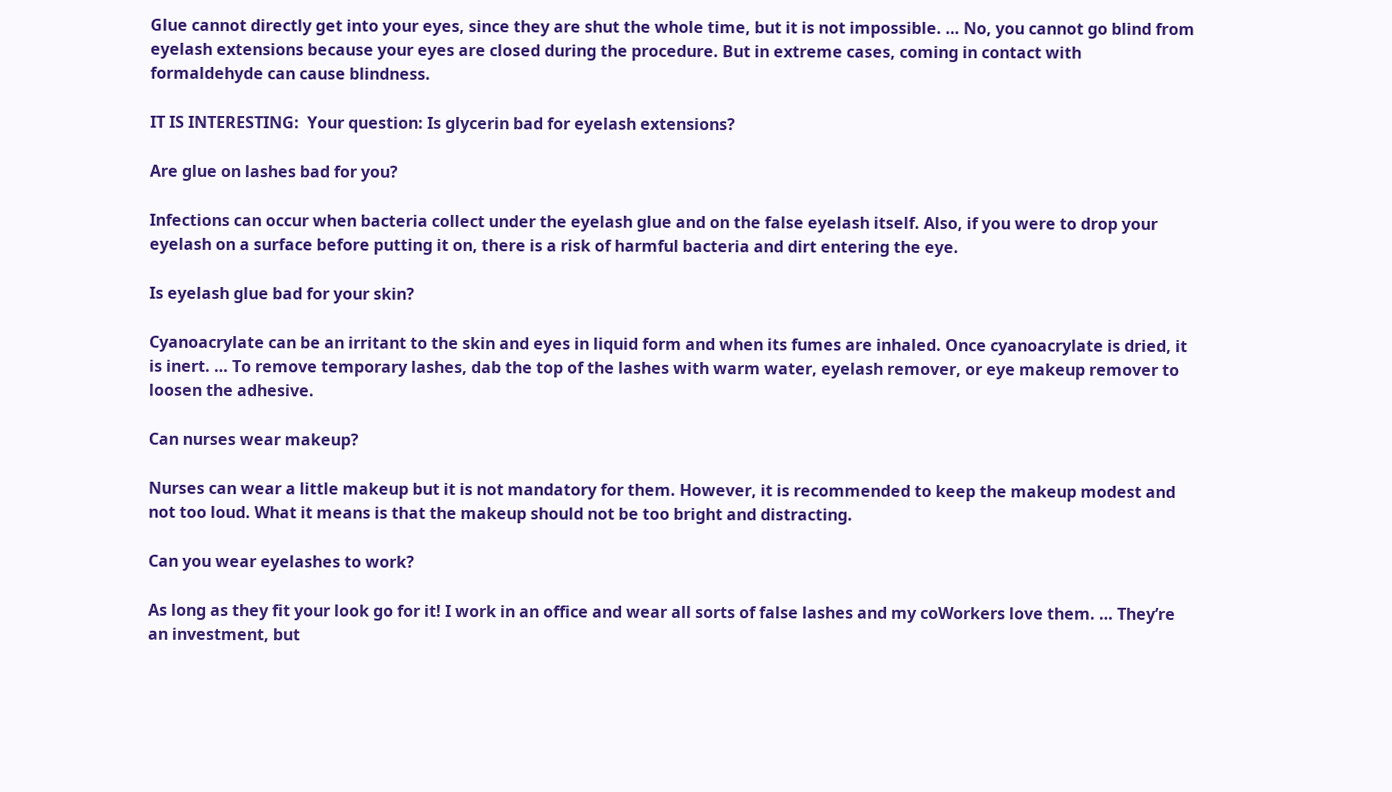Glue cannot directly get into your eyes, since they are shut the whole time, but it is not impossible. … No, you cannot go blind from eyelash extensions because your eyes are closed during the procedure. But in extreme cases, coming in contact with formaldehyde can cause blindness.

IT IS INTERESTING:  Your question: Is glycerin bad for eyelash extensions?

Are glue on lashes bad for you?

Infections can occur when bacteria collect under the eyelash glue and on the false eyelash itself. Also, if you were to drop your eyelash on a surface before putting it on, there is a risk of harmful bacteria and dirt entering the eye.

Is eyelash glue bad for your skin?

Cyanoacrylate can be an irritant to the skin and eyes in liquid form and when its fumes are inhaled. Once cyanoacrylate is dried, it is inert. … To remove temporary lashes, dab the top of the lashes with warm water, eyelash remover, or eye makeup remover to loosen the adhesive.

Can nurses wear makeup?

Nurses can wear a little makeup but it is not mandatory for them. However, it is recommended to keep the makeup modest and not too loud. What it means is that the makeup should not be too bright and distracting.

Can you wear eyelashes to work?

As long as they fit your look go for it! I work in an office and wear all sorts of false lashes and my coWorkers love them. … They’re an investment, but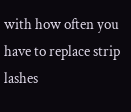with how often you have to replace strip lashes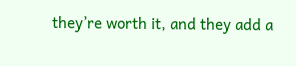they’re worth it, and they add a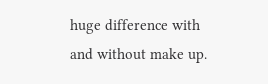huge difference with and without make up.